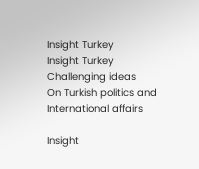Insight Turkey
Insight Turkey
Challenging ideas
On Turkish politics and International affairs

Insight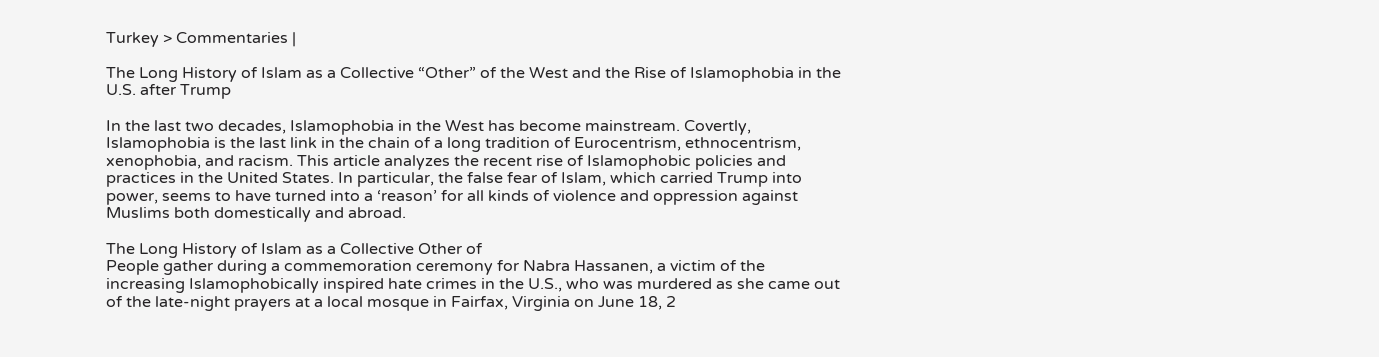Turkey > Commentaries |

The Long History of Islam as a Collective “Other” of the West and the Rise of Islamophobia in the U.S. after Trump

In the last two decades, Islamophobia in the West has become mainstream. Covertly, Islamophobia is the last link in the chain of a long tradition of Eurocentrism, ethnocentrism, xenophobia, and racism. This article analyzes the recent rise of Islamophobic policies and practices in the United States. In particular, the false fear of Islam, which carried Trump into power, seems to have turned into a ‘reason’ for all kinds of violence and oppression against Muslims both domestically and abroad.

The Long History of Islam as a Collective Other of
People gather during a commemoration ceremony for Nabra Hassanen, a victim of the increasing Islamophobically inspired hate crimes in the U.S., who was murdered as she came out of the late-night prayers at a local mosque in Fairfax, Virginia on June 18, 2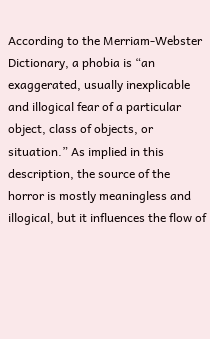According to the Merriam-Webster Dictionary, a phobia is “an exaggerated, usually inexplicable and illogical fear of a particular object, class of objects, or situation.” As implied in this description, the source of the horror is mostly meaningless and illogical, but it influences the flow of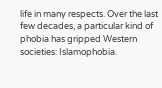life in many respects. Over the last few decades, a particular kind of phobia has gripped Western societies: Islamophobia.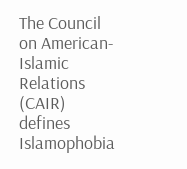The Council on American-Islamic Relations (CAIR) defines Islamophobia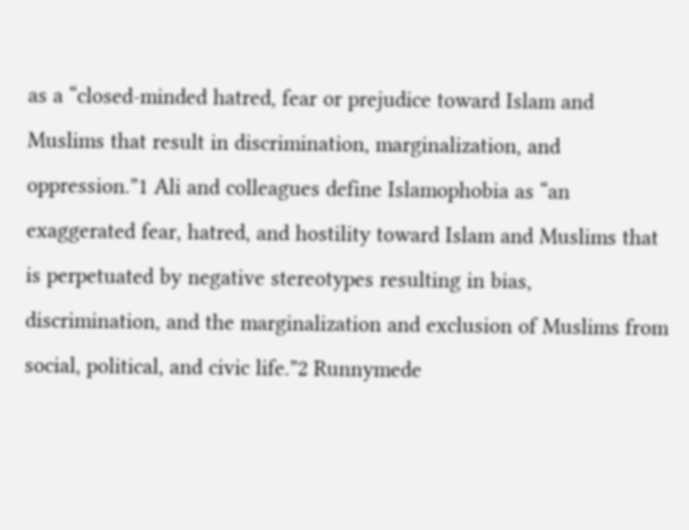as a “closed-minded hatred, fear or prejudice toward Islam and Muslims that result in discrimination, marginalization, and oppression.”1 Ali and colleagues define Islamophobia as “an exaggerated fear, hatred, and hostility toward Islam and Muslims that is perpetuated by negative stereotypes resulting in bias, discrimination, and the marginalization and exclusion of Muslims from social, political, and civic life.”2 Runnymede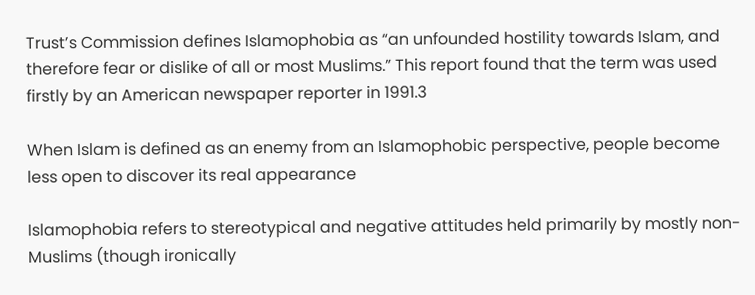Trust’s Commission defines Islamophobia as “an unfounded hostility towards Islam, and therefore fear or dislike of all or most Muslims.” This report found that the term was used firstly by an American newspaper reporter in 1991.3

When Islam is defined as an enemy from an Islamophobic perspective, people become less open to discover its real appearance

Islamophobia refers to stereotypical and negative attitudes held primarily by mostly non-Muslims (though ironically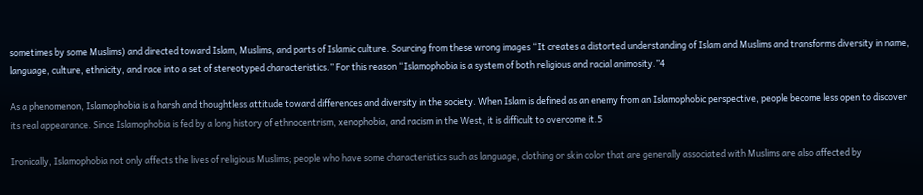sometimes by some Muslims) and directed toward Islam, Muslims, and parts of Islamic culture. Sourcing from these wrong images “It creates a distorted understanding of Islam and Muslims and transforms diversity in name, language, culture, ethnicity, and race into a set of stereotyped characteristics.” For this reason “Islamophobia is a system of both religious and racial animosity.”4

As a phenomenon, Islamophobia is a harsh and thoughtless attitude toward differences and diversity in the society. When Islam is defined as an enemy from an Islamophobic perspective, people become less open to discover its real appearance. Since Islamophobia is fed by a long history of ethnocentrism, xenophobia, and racism in the West, it is difficult to overcome it.5

Ironically, Islamophobia not only affects the lives of religious Muslims; people who have some characteristics such as language, clothing or skin color that are generally associated with Muslims are also affected by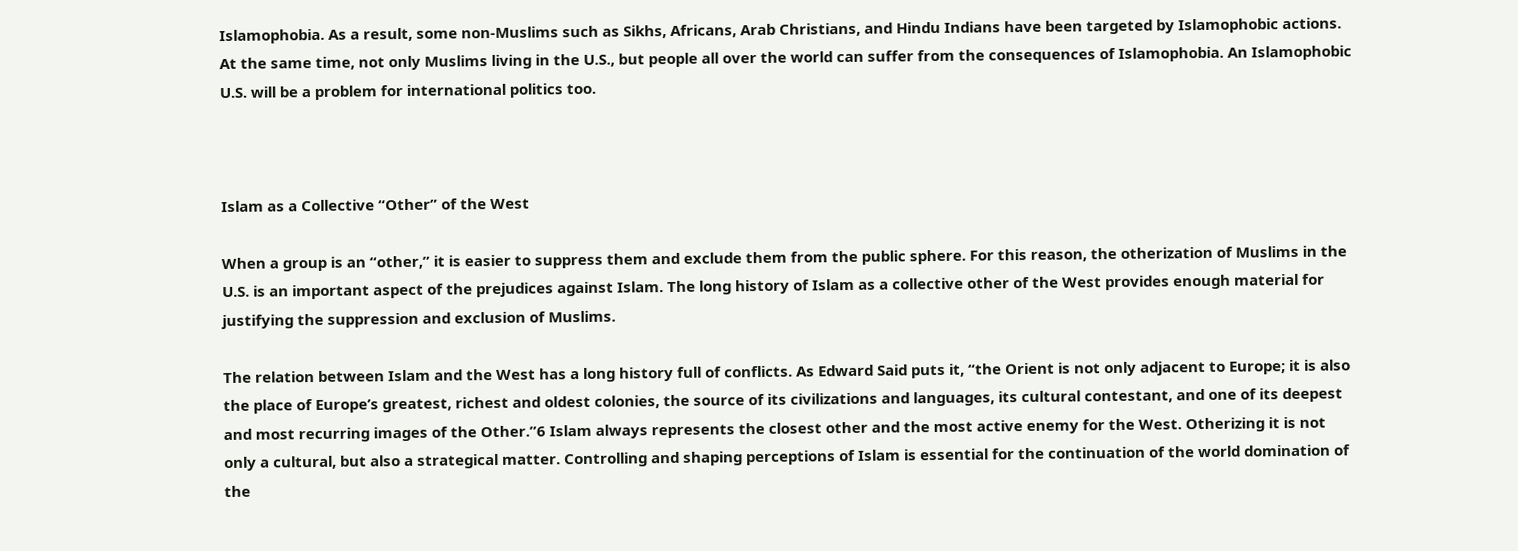Islamophobia. As a result, some non-Muslims such as Sikhs, Africans, Arab Christians, and Hindu Indians have been targeted by Islamophobic actions. At the same time, not only Muslims living in the U.S., but people all over the world can suffer from the consequences of Islamophobia. An Islamophobic U.S. will be a problem for international politics too.



Islam as a Collective “Other” of the West

When a group is an “other,” it is easier to suppress them and exclude them from the public sphere. For this reason, the otherization of Muslims in the U.S. is an important aspect of the prejudices against Islam. The long history of Islam as a collective other of the West provides enough material for justifying the suppression and exclusion of Muslims.

The relation between Islam and the West has a long history full of conflicts. As Edward Said puts it, “the Orient is not only adjacent to Europe; it is also the place of Europe’s greatest, richest and oldest colonies, the source of its civilizations and languages, its cultural contestant, and one of its deepest and most recurring images of the Other.”6 Islam always represents the closest other and the most active enemy for the West. Otherizing it is not only a cultural, but also a strategical matter. Controlling and shaping perceptions of Islam is essential for the continuation of the world domination of the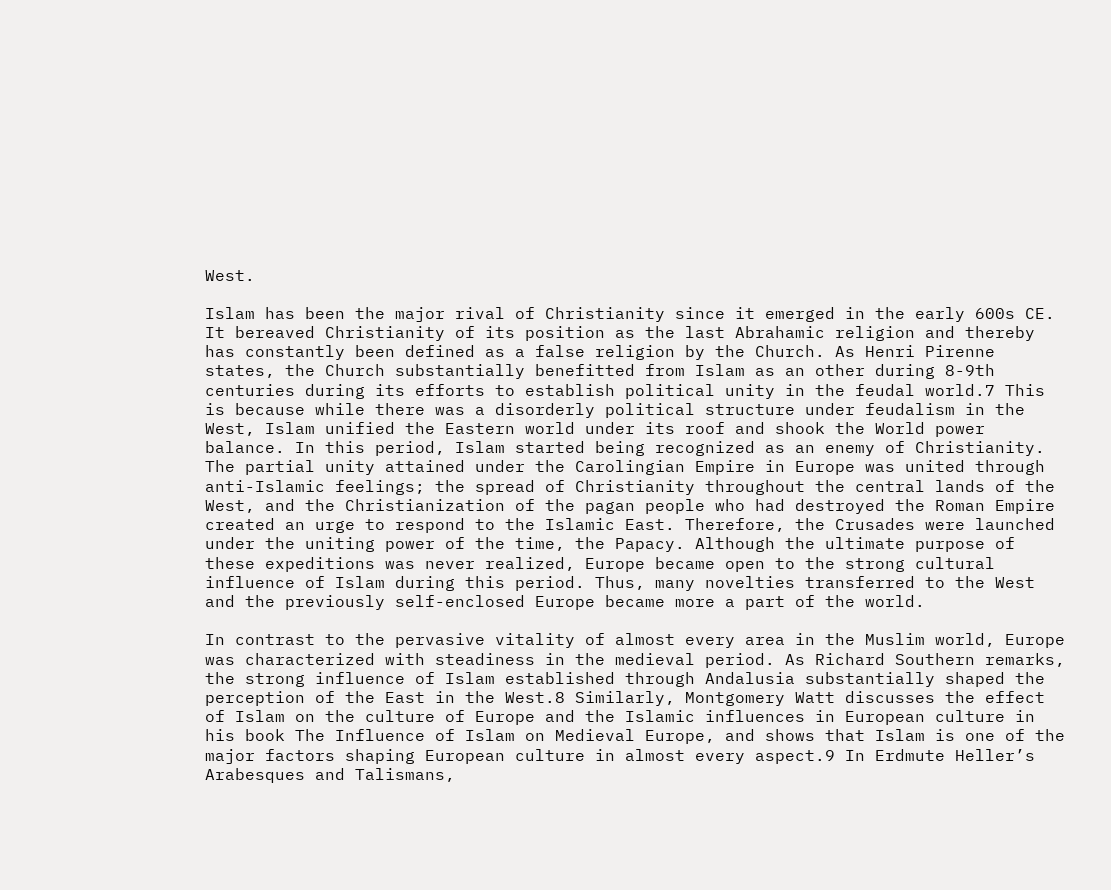West.

Islam has been the major rival of Christianity since it emerged in the early 600s CE. It bereaved Christianity of its position as the last Abrahamic religion and thereby has constantly been defined as a false religion by the Church. As Henri Pirenne states, the Church substantially benefitted from Islam as an other during 8-9th centuries during its efforts to establish political unity in the feudal world.7 This is because while there was a disorderly political structure under feudalism in the West, Islam unified the Eastern world under its roof and shook the World power balance. In this period, Islam started being recognized as an enemy of Christianity. The partial unity attained under the Carolingian Empire in Europe was united through anti-Islamic feelings; the spread of Christianity throughout the central lands of the West, and the Christianization of the pagan people who had destroyed the Roman Empire created an urge to respond to the Islamic East. Therefore, the Crusades were launched under the uniting power of the time, the Papacy. Although the ultimate purpose of these expeditions was never realized, Europe became open to the strong cultural influence of Islam during this period. Thus, many novelties transferred to the West and the previously self-enclosed Europe became more a part of the world.

In contrast to the pervasive vitality of almost every area in the Muslim world, Europe was characterized with steadiness in the medieval period. As Richard Southern remarks, the strong influence of Islam established through Andalusia substantially shaped the perception of the East in the West.8 Similarly, Montgomery Watt discusses the effect of Islam on the culture of Europe and the Islamic influences in European culture in his book The Influence of Islam on Medieval Europe, and shows that Islam is one of the major factors shaping European culture in almost every aspect.9 In Erdmute Heller’s Arabesques and Talismans,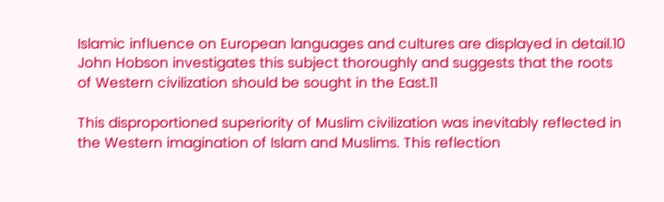Islamic influence on European languages and cultures are displayed in detail.10 John Hobson investigates this subject thoroughly and suggests that the roots of Western civilization should be sought in the East.11

This disproportioned superiority of Muslim civilization was inevitably reflected in the Western imagination of Islam and Muslims. This reflection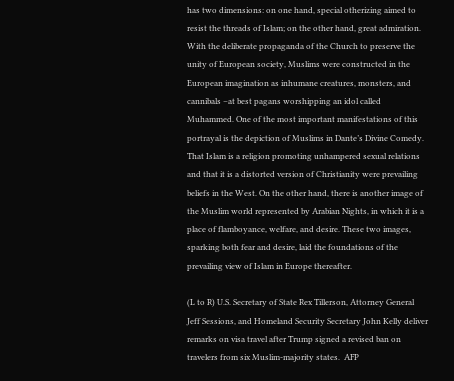has two dimensions: on one hand, special otherizing aimed to resist the threads of Islam; on the other hand, great admiration. With the deliberate propaganda of the Church to preserve the unity of European society, Muslims were constructed in the European imagination as inhumane creatures, monsters, and cannibals –at best pagans worshipping an idol called Muhammed. One of the most important manifestations of this portrayal is the depiction of Muslims in Dante’s Divine Comedy. That Islam is a religion promoting unhampered sexual relations and that it is a distorted version of Christianity were prevailing beliefs in the West. On the other hand, there is another image of the Muslim world represented by Arabian Nights, in which it is a place of flamboyance, welfare, and desire. These two images, sparking both fear and desire, laid the foundations of the prevailing view of Islam in Europe thereafter.

(L to R) U.S. Secretary of State Rex Tillerson, Attorney General Jeff Sessions, and Homeland Security Secretary John Kelly deliver remarks on visa travel after Trump signed a revised ban on travelers from six Muslim-majority states.  AFP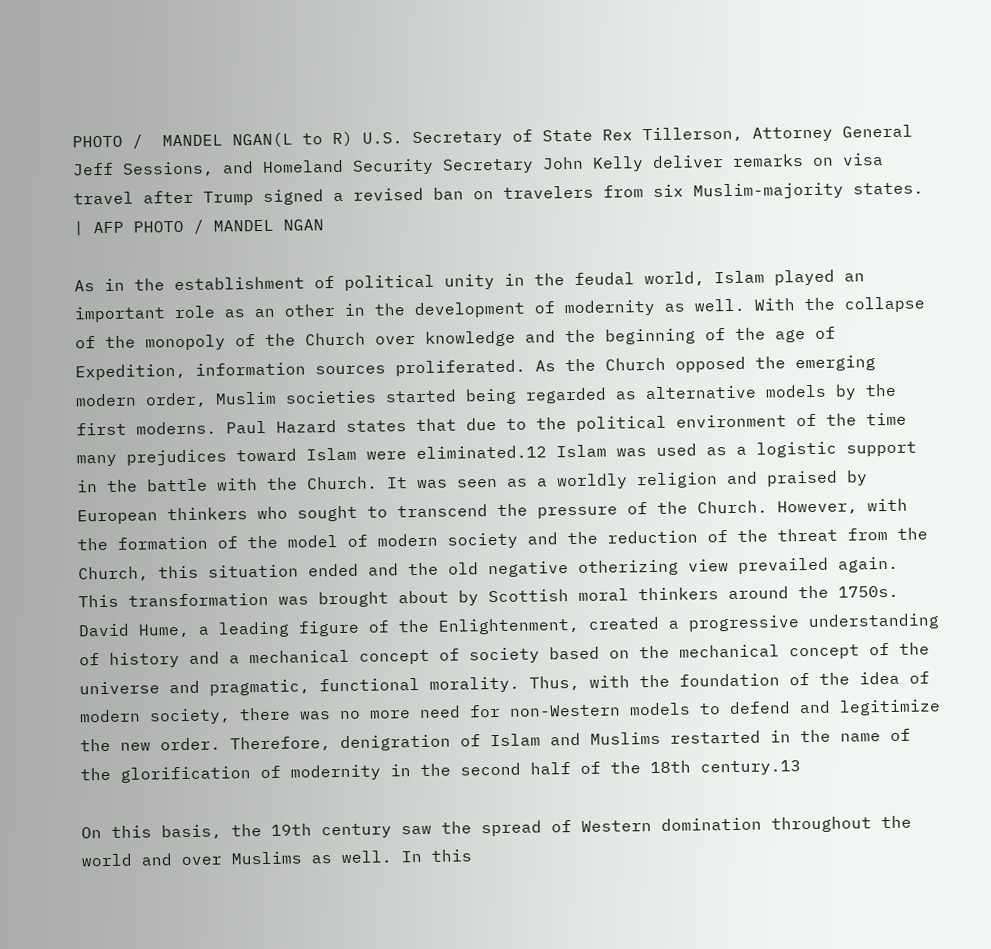PHOTO /  MANDEL NGAN(L to R) U.S. Secretary of State Rex Tillerson, Attorney General Jeff Sessions, and Homeland Security Secretary John Kelly deliver remarks on visa travel after Trump signed a revised ban on travelers from six Muslim-majority states. | AFP PHOTO / MANDEL NGAN

As in the establishment of political unity in the feudal world, Islam played an important role as an other in the development of modernity as well. With the collapse of the monopoly of the Church over knowledge and the beginning of the age of Expedition, information sources proliferated. As the Church opposed the emerging modern order, Muslim societies started being regarded as alternative models by the first moderns. Paul Hazard states that due to the political environment of the time many prejudices toward Islam were eliminated.12 Islam was used as a logistic support in the battle with the Church. It was seen as a worldly religion and praised by European thinkers who sought to transcend the pressure of the Church. However, with the formation of the model of modern society and the reduction of the threat from the Church, this situation ended and the old negative otherizing view prevailed again. This transformation was brought about by Scottish moral thinkers around the 1750s. David Hume, a leading figure of the Enlightenment, created a progressive understanding of history and a mechanical concept of society based on the mechanical concept of the universe and pragmatic, functional morality. Thus, with the foundation of the idea of modern society, there was no more need for non-Western models to defend and legitimize the new order. Therefore, denigration of Islam and Muslims restarted in the name of the glorification of modernity in the second half of the 18th century.13

On this basis, the 19th century saw the spread of Western domination throughout the world and over Muslims as well. In this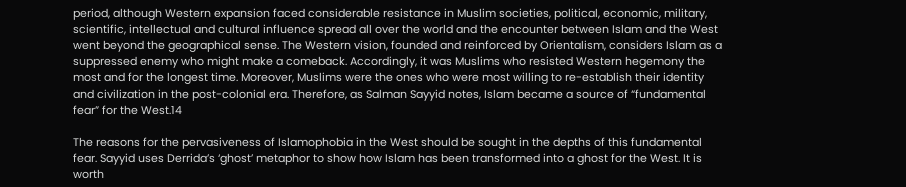period, although Western expansion faced considerable resistance in Muslim societies, political, economic, military, scientific, intellectual and cultural influence spread all over the world and the encounter between Islam and the West went beyond the geographical sense. The Western vision, founded and reinforced by Orientalism, considers Islam as a suppressed enemy who might make a comeback. Accordingly, it was Muslims who resisted Western hegemony the most and for the longest time. Moreover, Muslims were the ones who were most willing to re-establish their identity and civilization in the post-colonial era. Therefore, as Salman Sayyid notes, Islam became a source of “fundamental fear” for the West.14

The reasons for the pervasiveness of Islamophobia in the West should be sought in the depths of this fundamental fear. Sayyid uses Derrida’s ‘ghost’ metaphor to show how Islam has been transformed into a ghost for the West. It is worth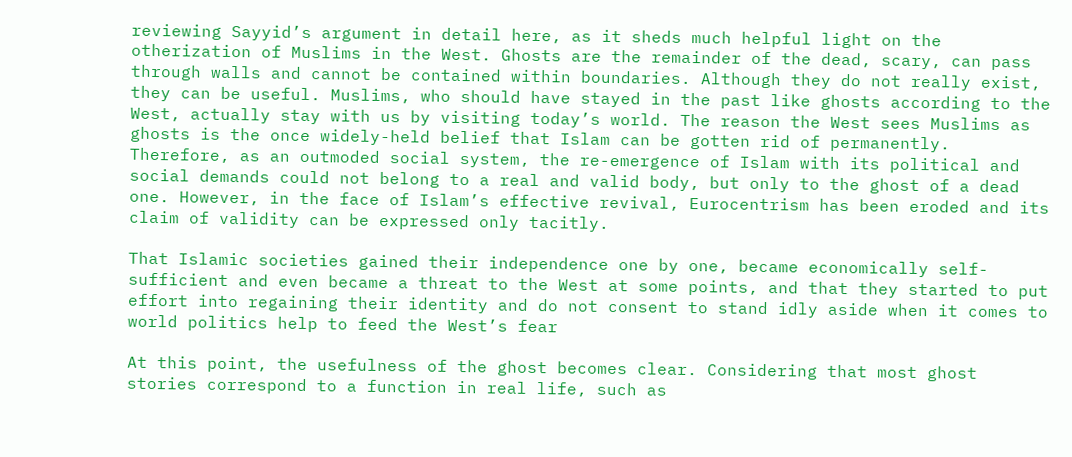reviewing Sayyid’s argument in detail here, as it sheds much helpful light on the otherization of Muslims in the West. Ghosts are the remainder of the dead, scary, can pass through walls and cannot be contained within boundaries. Although they do not really exist, they can be useful. Muslims, who should have stayed in the past like ghosts according to the West, actually stay with us by visiting today’s world. The reason the West sees Muslims as ghosts is the once widely-held belief that Islam can be gotten rid of permanently. Therefore, as an outmoded social system, the re-emergence of Islam with its political and social demands could not belong to a real and valid body, but only to the ghost of a dead one. However, in the face of Islam’s effective revival, Eurocentrism has been eroded and its claim of validity can be expressed only tacitly.

That Islamic societies gained their independence one by one, became economically self-sufficient and even became a threat to the West at some points, and that they started to put effort into regaining their identity and do not consent to stand idly aside when it comes to world politics help to feed the West’s fear

At this point, the usefulness of the ghost becomes clear. Considering that most ghost stories correspond to a function in real life, such as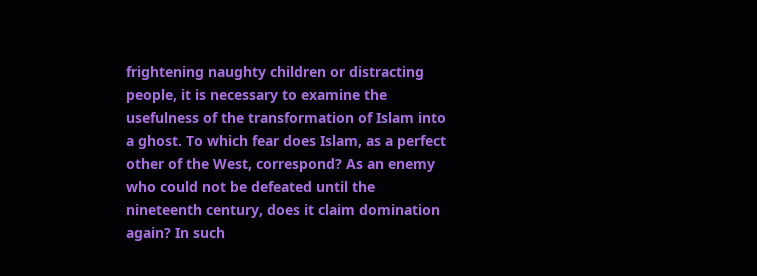frightening naughty children or distracting people, it is necessary to examine the usefulness of the transformation of Islam into a ghost. To which fear does Islam, as a perfect other of the West, correspond? As an enemy who could not be defeated until the nineteenth century, does it claim domination again? In such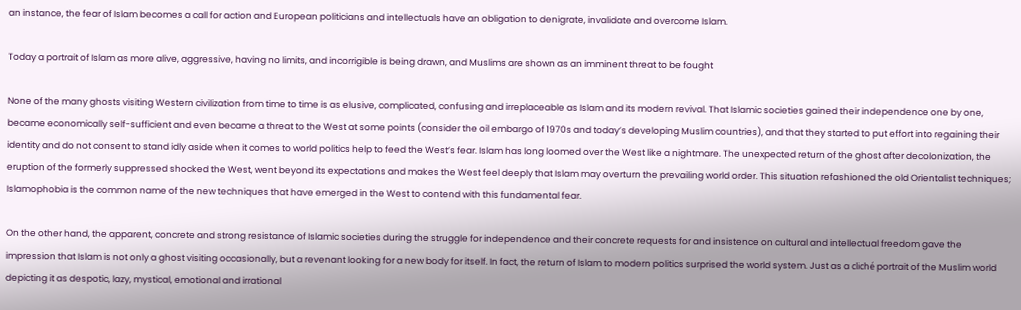an instance, the fear of Islam becomes a call for action and European politicians and intellectuals have an obligation to denigrate, invalidate and overcome Islam.

Today a portrait of Islam as more alive, aggressive, having no limits, and incorrigible is being drawn, and Muslims are shown as an imminent threat to be fought

None of the many ghosts visiting Western civilization from time to time is as elusive, complicated, confusing and irreplaceable as Islam and its modern revival. That Islamic societies gained their independence one by one, became economically self-sufficient and even became a threat to the West at some points (consider the oil embargo of 1970s and today’s developing Muslim countries), and that they started to put effort into regaining their identity and do not consent to stand idly aside when it comes to world politics help to feed the West’s fear. Islam has long loomed over the West like a nightmare. The unexpected return of the ghost after decolonization, the eruption of the formerly suppressed shocked the West, went beyond its expectations and makes the West feel deeply that Islam may overturn the prevailing world order. This situation refashioned the old Orientalist techniques; Islamophobia is the common name of the new techniques that have emerged in the West to contend with this fundamental fear.

On the other hand, the apparent, concrete and strong resistance of Islamic societies during the struggle for independence and their concrete requests for and insistence on cultural and intellectual freedom gave the impression that Islam is not only a ghost visiting occasionally, but a revenant looking for a new body for itself. In fact, the return of Islam to modern politics surprised the world system. Just as a cliché portrait of the Muslim world depicting it as despotic, lazy, mystical, emotional and irrational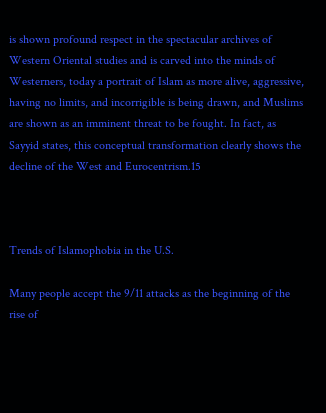is shown profound respect in the spectacular archives of Western Oriental studies and is carved into the minds of Westerners, today a portrait of Islam as more alive, aggressive, having no limits, and incorrigible is being drawn, and Muslims are shown as an imminent threat to be fought. In fact, as Sayyid states, this conceptual transformation clearly shows the decline of the West and Eurocentrism.15



Trends of Islamophobia in the U.S.

Many people accept the 9/11 attacks as the beginning of the rise of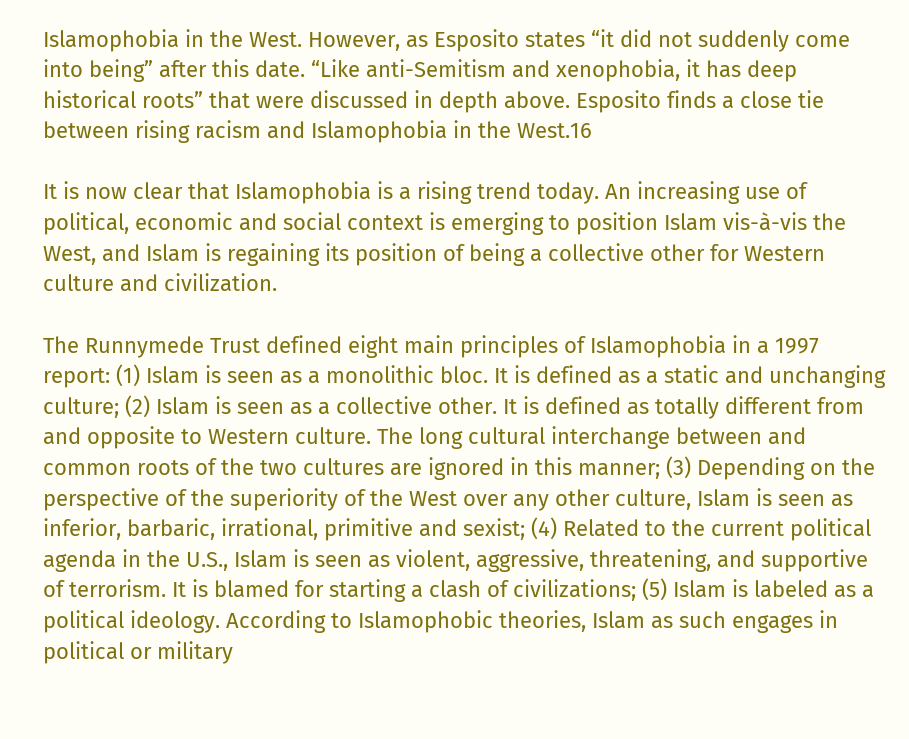Islamophobia in the West. However, as Esposito states “it did not suddenly come into being” after this date. “Like anti-Semitism and xenophobia, it has deep historical roots” that were discussed in depth above. Esposito finds a close tie between rising racism and Islamophobia in the West.16

It is now clear that Islamophobia is a rising trend today. An increasing use of political, economic and social context is emerging to position Islam vis-à-vis the West, and Islam is regaining its position of being a collective other for Western culture and civilization.

The Runnymede Trust defined eight main principles of Islamophobia in a 1997 report: (1) Islam is seen as a monolithic bloc. It is defined as a static and unchanging culture; (2) Islam is seen as a collective other. It is defined as totally different from and opposite to Western culture. The long cultural interchange between and common roots of the two cultures are ignored in this manner; (3) Depending on the perspective of the superiority of the West over any other culture, Islam is seen as inferior, barbaric, irrational, primitive and sexist; (4) Related to the current political agenda in the U.S., Islam is seen as violent, aggressive, threatening, and supportive of terrorism. It is blamed for starting a clash of civilizations; (5) Islam is labeled as a political ideology. According to Islamophobic theories, Islam as such engages in political or military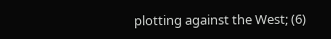plotting against the West; (6)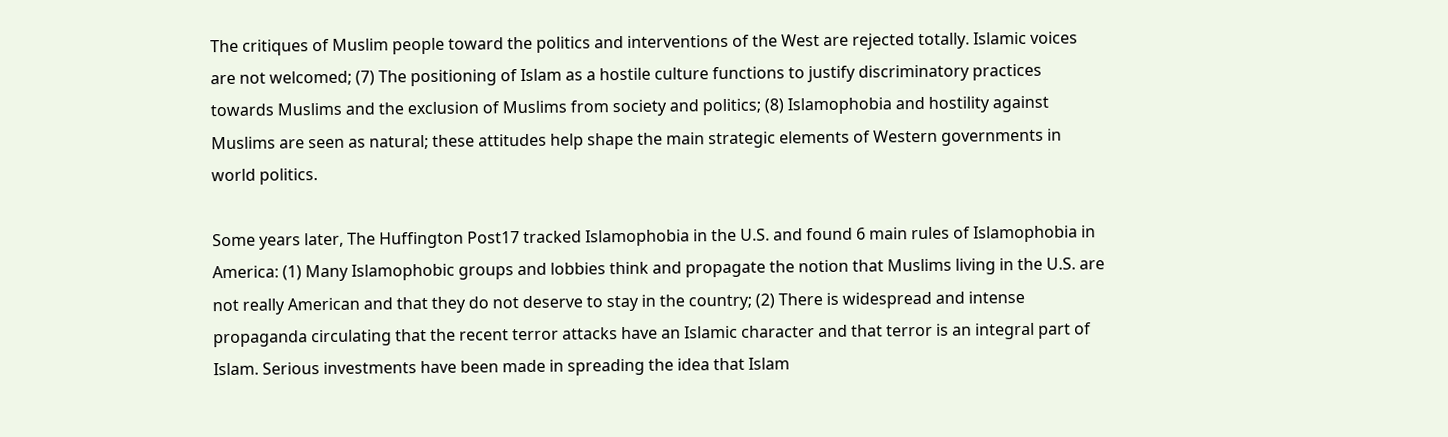The critiques of Muslim people toward the politics and interventions of the West are rejected totally. Islamic voices are not welcomed; (7) The positioning of Islam as a hostile culture functions to justify discriminatory practices towards Muslims and the exclusion of Muslims from society and politics; (8) Islamophobia and hostility against Muslims are seen as natural; these attitudes help shape the main strategic elements of Western governments in world politics.

Some years later, The Huffington Post17 tracked Islamophobia in the U.S. and found 6 main rules of Islamophobia in America: (1) Many Islamophobic groups and lobbies think and propagate the notion that Muslims living in the U.S. are not really American and that they do not deserve to stay in the country; (2) There is widespread and intense propaganda circulating that the recent terror attacks have an Islamic character and that terror is an integral part of Islam. Serious investments have been made in spreading the idea that Islam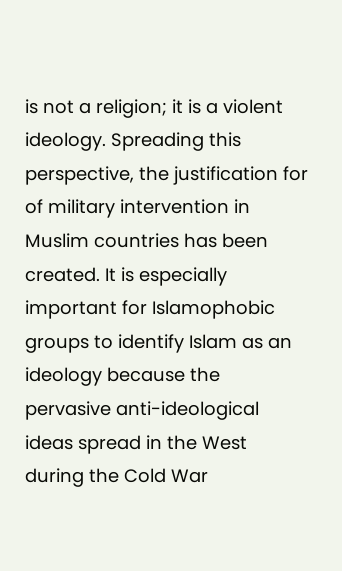is not a religion; it is a violent ideology. Spreading this perspective, the justification for of military intervention in Muslim countries has been created. It is especially important for Islamophobic groups to identify Islam as an ideology because the pervasive anti-ideological ideas spread in the West during the Cold War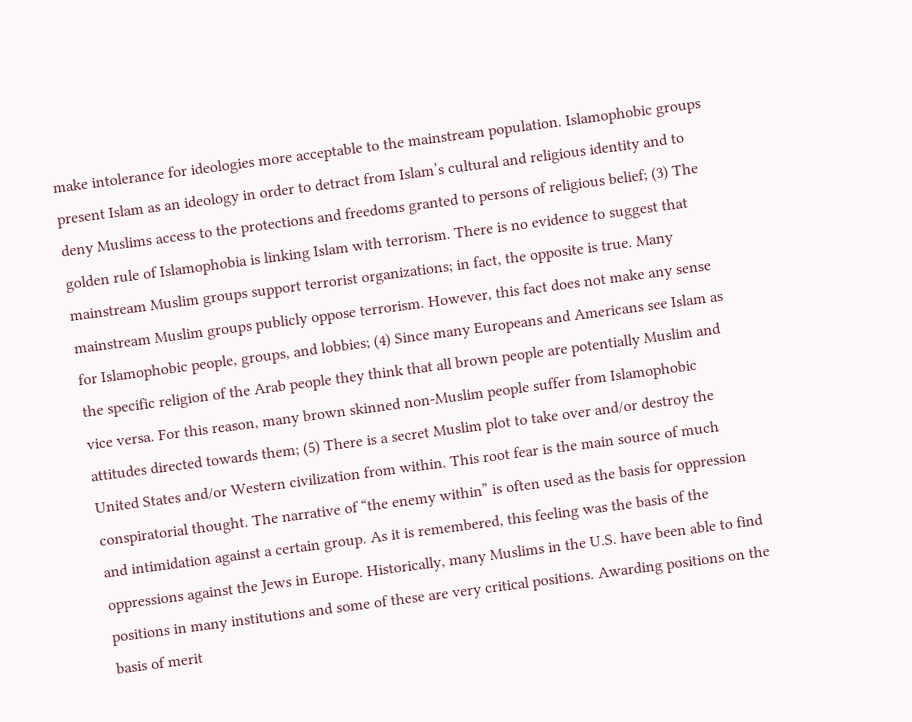make intolerance for ideologies more acceptable to the mainstream population. Islamophobic groups present Islam as an ideology in order to detract from Islam’s cultural and religious identity and to deny Muslims access to the protections and freedoms granted to persons of religious belief; (3) The golden rule of Islamophobia is linking Islam with terrorism. There is no evidence to suggest that mainstream Muslim groups support terrorist organizations; in fact, the opposite is true. Many mainstream Muslim groups publicly oppose terrorism. However, this fact does not make any sense for Islamophobic people, groups, and lobbies; (4) Since many Europeans and Americans see Islam as the specific religion of the Arab people they think that all brown people are potentially Muslim and vice versa. For this reason, many brown skinned non-Muslim people suffer from Islamophobic attitudes directed towards them; (5) There is a secret Muslim plot to take over and/or destroy the United States and/or Western civilization from within. This root fear is the main source of much conspiratorial thought. The narrative of “the enemy within” is often used as the basis for oppression and intimidation against a certain group. As it is remembered, this feeling was the basis of the oppressions against the Jews in Europe. Historically, many Muslims in the U.S. have been able to find positions in many institutions and some of these are very critical positions. Awarding positions on the basis of merit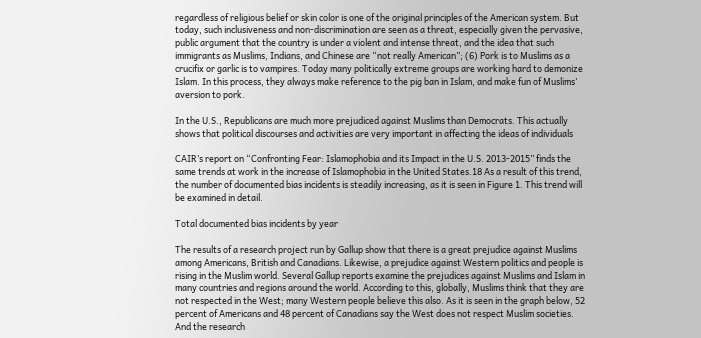regardless of religious belief or skin color is one of the original principles of the American system. But today, such inclusiveness and non-discrimination are seen as a threat, especially given the pervasive, public argument that the country is under a violent and intense threat, and the idea that such immigrants as Muslims, Indians, and Chinese are “not really American”; (6) Pork is to Muslims as a crucifix or garlic is to vampires. Today many politically extreme groups are working hard to demonize Islam. In this process, they always make reference to the pig ban in Islam, and make fun of Muslims’ aversion to pork.

In the U.S., Republicans are much more prejudiced against Muslims than Democrats. This actually shows that political discourses and activities are very important in affecting the ideas of individuals

CAIR’s report on “Confronting Fear: Islamophobia and its Impact in the U.S. 2013-2015” finds the same trends at work in the increase of Islamophobia in the United States.18 As a result of this trend, the number of documented bias incidents is steadily increasing, as it is seen in Figure 1. This trend will be examined in detail.

Total documented bias incidents by year

The results of a research project run by Gallup show that there is a great prejudice against Muslims among Americans, British and Canadians. Likewise, a prejudice against Western politics and people is rising in the Muslim world. Several Gallup reports examine the prejudices against Muslims and Islam in many countries and regions around the world. According to this, globally, Muslims think that they are not respected in the West; many Western people believe this also. As it is seen in the graph below, 52 percent of Americans and 48 percent of Canadians say the West does not respect Muslim societies. And the research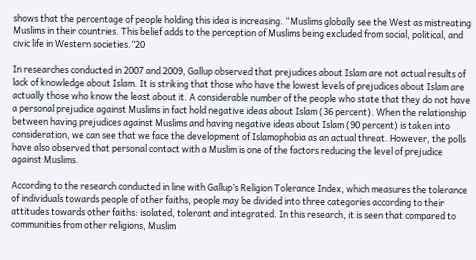shows that the percentage of people holding this idea is increasing. “Muslims globally see the West as mistreating Muslims in their countries. This belief adds to the perception of Muslims being excluded from social, political, and civic life in Western societies.”20

In researches conducted in 2007 and 2009, Gallup observed that prejudices about Islam are not actual results of lack of knowledge about Islam. It is striking that those who have the lowest levels of prejudices about Islam are actually those who know the least about it. A considerable number of the people who state that they do not have a personal prejudice against Muslims in fact hold negative ideas about Islam (36 percent). When the relationship between having prejudices against Muslims and having negative ideas about Islam (90 percent) is taken into consideration, we can see that we face the development of Islamophobia as an actual threat. However, the polls have also observed that personal contact with a Muslim is one of the factors reducing the level of prejudice against Muslims.

According to the research conducted in line with Gallup’s Religion Tolerance Index, which measures the tolerance of individuals towards people of other faiths, people may be divided into three categories according to their attitudes towards other faiths: isolated, tolerant and integrated. In this research, it is seen that compared to communities from other religions, Muslim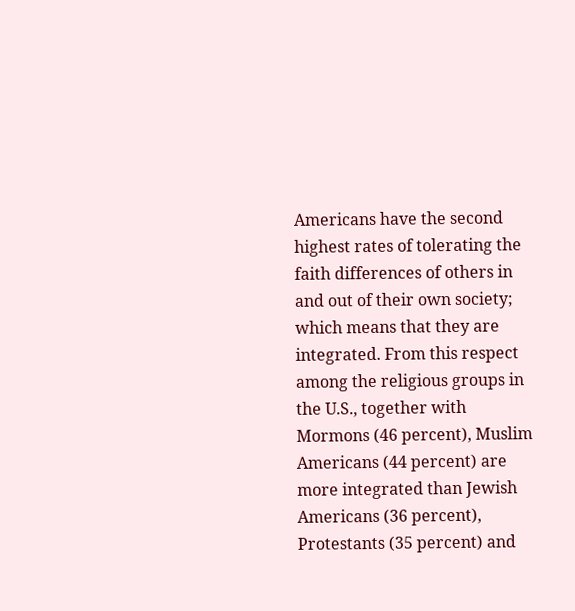Americans have the second highest rates of tolerating the faith differences of others in and out of their own society; which means that they are integrated. From this respect among the religious groups in the U.S., together with Mormons (46 percent), Muslim Americans (44 percent) are more integrated than Jewish Americans (36 percent), Protestants (35 percent) and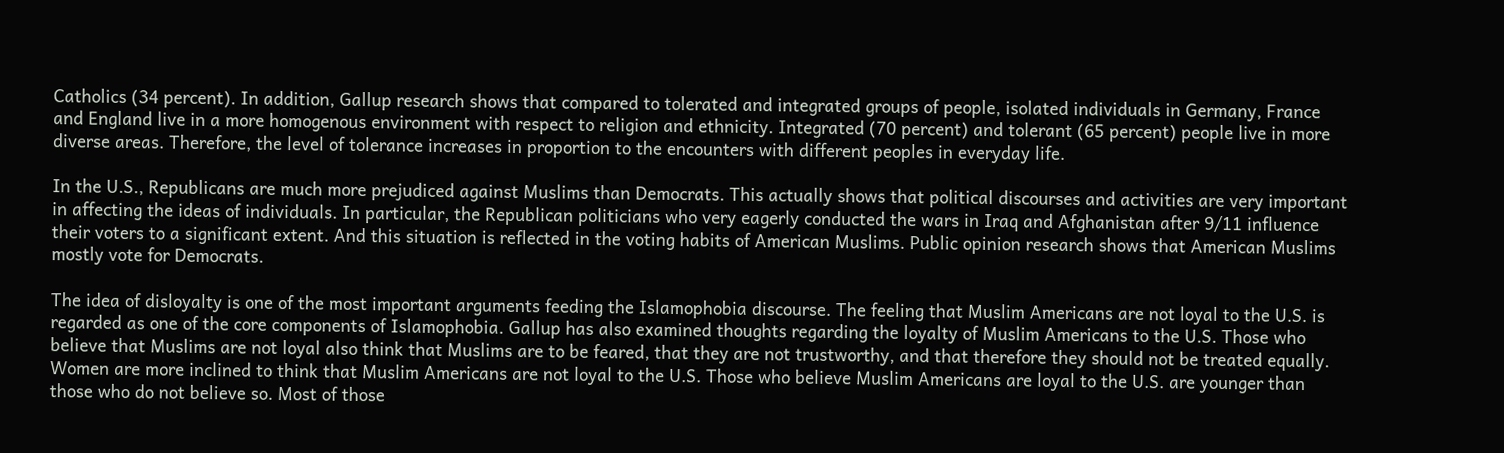Catholics (34 percent). In addition, Gallup research shows that compared to tolerated and integrated groups of people, isolated individuals in Germany, France and England live in a more homogenous environment with respect to religion and ethnicity. Integrated (70 percent) and tolerant (65 percent) people live in more diverse areas. Therefore, the level of tolerance increases in proportion to the encounters with different peoples in everyday life.

In the U.S., Republicans are much more prejudiced against Muslims than Democrats. This actually shows that political discourses and activities are very important in affecting the ideas of individuals. In particular, the Republican politicians who very eagerly conducted the wars in Iraq and Afghanistan after 9/11 influence their voters to a significant extent. And this situation is reflected in the voting habits of American Muslims. Public opinion research shows that American Muslims mostly vote for Democrats.

The idea of disloyalty is one of the most important arguments feeding the Islamophobia discourse. The feeling that Muslim Americans are not loyal to the U.S. is regarded as one of the core components of Islamophobia. Gallup has also examined thoughts regarding the loyalty of Muslim Americans to the U.S. Those who believe that Muslims are not loyal also think that Muslims are to be feared, that they are not trustworthy, and that therefore they should not be treated equally. Women are more inclined to think that Muslim Americans are not loyal to the U.S. Those who believe Muslim Americans are loyal to the U.S. are younger than those who do not believe so. Most of those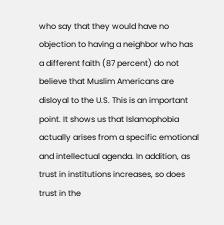who say that they would have no objection to having a neighbor who has a different faith (87 percent) do not believe that Muslim Americans are disloyal to the U.S. This is an important point. It shows us that Islamophobia actually arises from a specific emotional and intellectual agenda. In addition, as trust in institutions increases, so does trust in the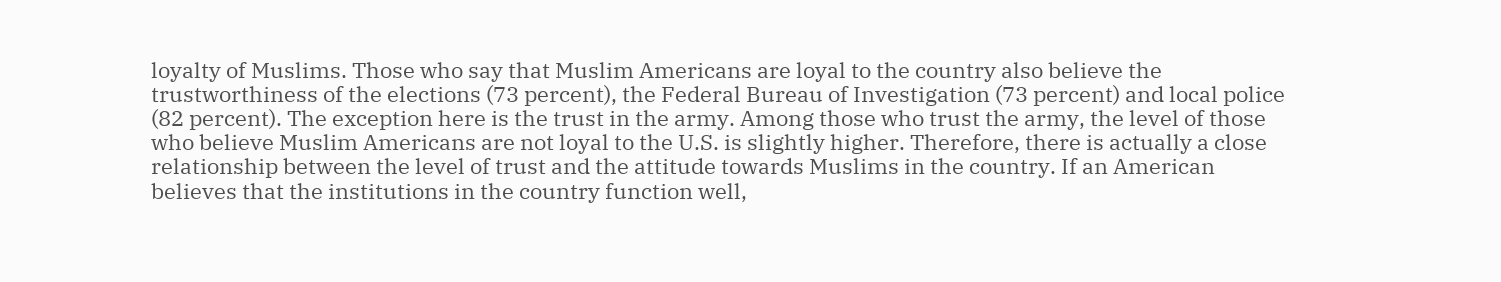loyalty of Muslims. Those who say that Muslim Americans are loyal to the country also believe the trustworthiness of the elections (73 percent), the Federal Bureau of Investigation (73 percent) and local police (82 percent). The exception here is the trust in the army. Among those who trust the army, the level of those who believe Muslim Americans are not loyal to the U.S. is slightly higher. Therefore, there is actually a close relationship between the level of trust and the attitude towards Muslims in the country. If an American believes that the institutions in the country function well,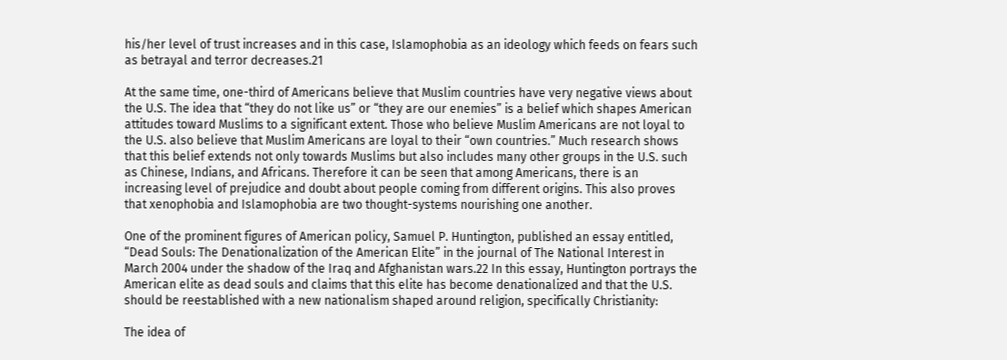his/her level of trust increases and in this case, Islamophobia as an ideology which feeds on fears such as betrayal and terror decreases.21

At the same time, one-third of Americans believe that Muslim countries have very negative views about the U.S. The idea that “they do not like us” or “they are our enemies” is a belief which shapes American attitudes toward Muslims to a significant extent. Those who believe Muslim Americans are not loyal to the U.S. also believe that Muslim Americans are loyal to their “own countries.” Much research shows that this belief extends not only towards Muslims but also includes many other groups in the U.S. such as Chinese, Indians, and Africans. Therefore it can be seen that among Americans, there is an increasing level of prejudice and doubt about people coming from different origins. This also proves that xenophobia and Islamophobia are two thought-systems nourishing one another.

One of the prominent figures of American policy, Samuel P. Huntington, published an essay entitled, “Dead Souls: The Denationalization of the American Elite” in the journal of The National Interest in March 2004 under the shadow of the Iraq and Afghanistan wars.22 In this essay, Huntington portrays the American elite as dead souls and claims that this elite has become denationalized and that the U.S. should be reestablished with a new nationalism shaped around religion, specifically Christianity:

The idea of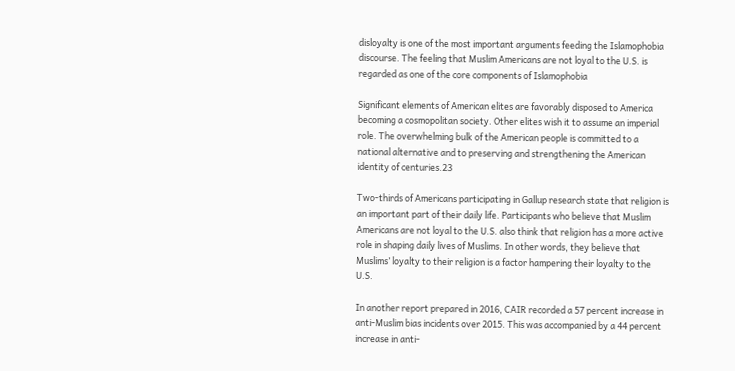disloyalty is one of the most important arguments feeding the Islamophobia discourse. The feeling that Muslim Americans are not loyal to the U.S. is regarded as one of the core components of Islamophobia

Significant elements of American elites are favorably disposed to America becoming a cosmopolitan society. Other elites wish it to assume an imperial role. The overwhelming bulk of the American people is committed to a national alternative and to preserving and strengthening the American identity of centuries.23

Two-thirds of Americans participating in Gallup research state that religion is an important part of their daily life. Participants who believe that Muslim Americans are not loyal to the U.S. also think that religion has a more active role in shaping daily lives of Muslims. In other words, they believe that Muslims’ loyalty to their religion is a factor hampering their loyalty to the U.S.

In another report prepared in 2016, CAIR recorded a 57 percent increase in anti-Muslim bias incidents over 2015. This was accompanied by a 44 percent increase in anti-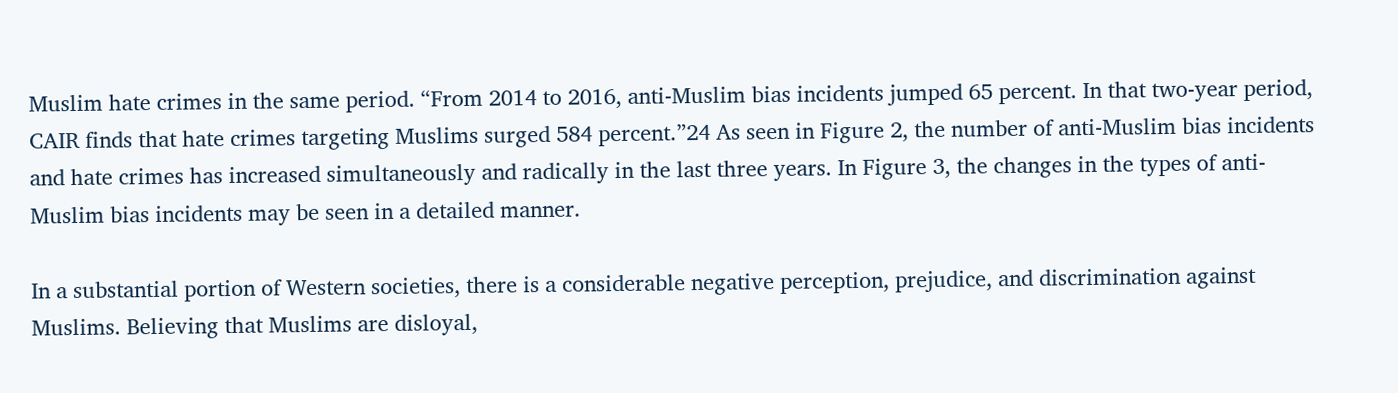Muslim hate crimes in the same period. “From 2014 to 2016, anti-Muslim bias incidents jumped 65 percent. In that two-year period, CAIR finds that hate crimes targeting Muslims surged 584 percent.”24 As seen in Figure 2, the number of anti-Muslim bias incidents and hate crimes has increased simultaneously and radically in the last three years. In Figure 3, the changes in the types of anti-Muslim bias incidents may be seen in a detailed manner.

In a substantial portion of Western societies, there is a considerable negative perception, prejudice, and discrimination against Muslims. Believing that Muslims are disloyal,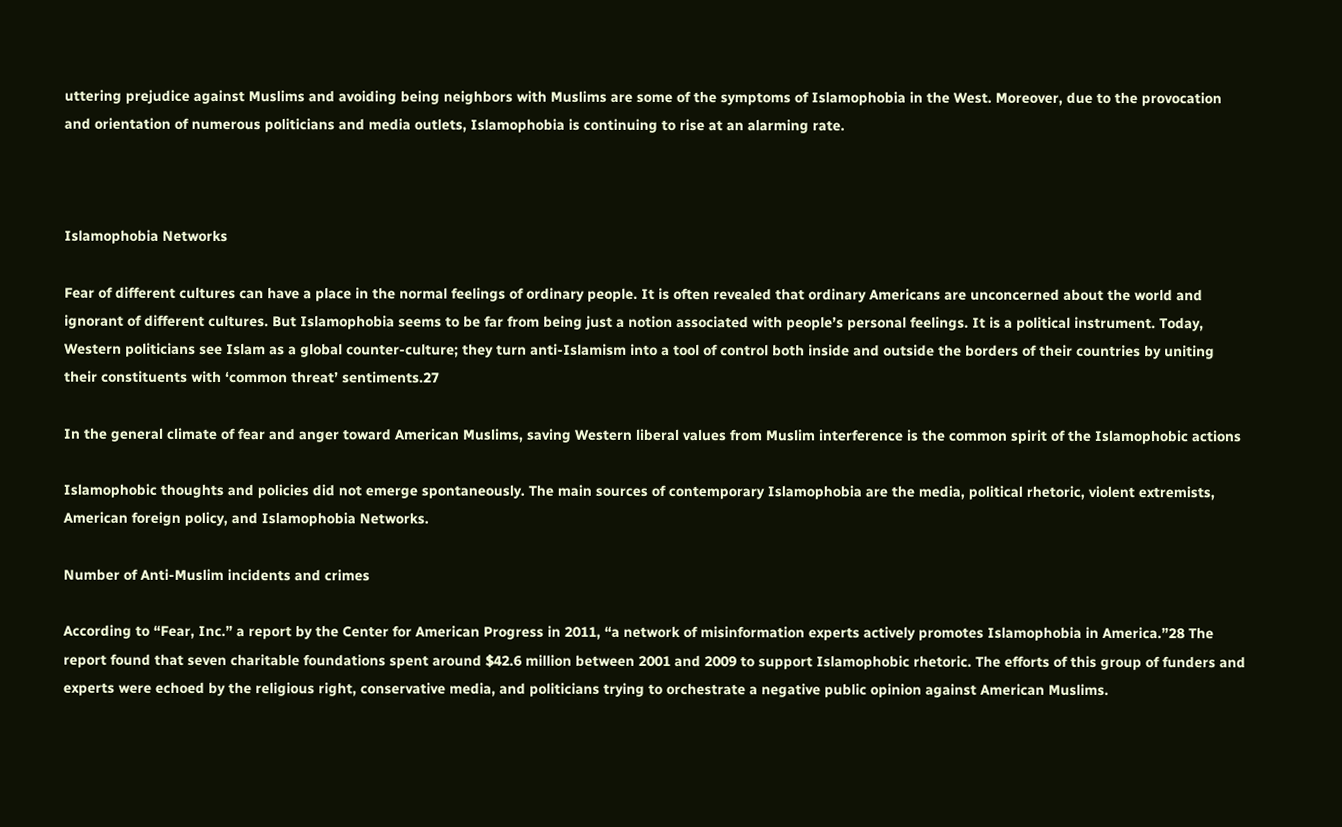uttering prejudice against Muslims and avoiding being neighbors with Muslims are some of the symptoms of Islamophobia in the West. Moreover, due to the provocation and orientation of numerous politicians and media outlets, Islamophobia is continuing to rise at an alarming rate.



Islamophobia Networks

Fear of different cultures can have a place in the normal feelings of ordinary people. It is often revealed that ordinary Americans are unconcerned about the world and ignorant of different cultures. But Islamophobia seems to be far from being just a notion associated with people’s personal feelings. It is a political instrument. Today, Western politicians see Islam as a global counter-culture; they turn anti-Islamism into a tool of control both inside and outside the borders of their countries by uniting their constituents with ‘common threat’ sentiments.27

In the general climate of fear and anger toward American Muslims, saving Western liberal values from Muslim interference is the common spirit of the Islamophobic actions

Islamophobic thoughts and policies did not emerge spontaneously. The main sources of contemporary Islamophobia are the media, political rhetoric, violent extremists, American foreign policy, and Islamophobia Networks.

Number of Anti-Muslim incidents and crimes

According to “Fear, Inc.” a report by the Center for American Progress in 2011, “a network of misinformation experts actively promotes Islamophobia in America.”28 The report found that seven charitable foundations spent around $42.6 million between 2001 and 2009 to support Islamophobic rhetoric. The efforts of this group of funders and experts were echoed by the religious right, conservative media, and politicians trying to orchestrate a negative public opinion against American Muslims.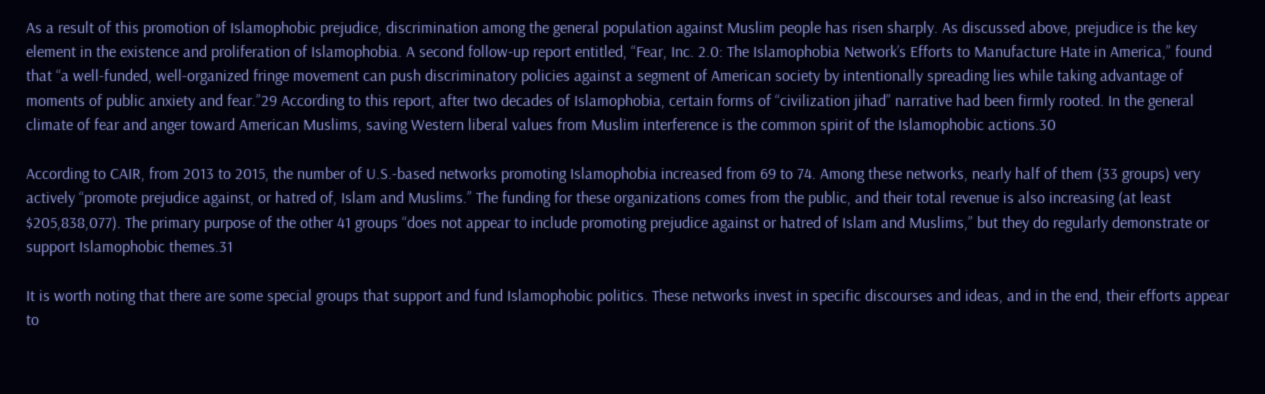As a result of this promotion of Islamophobic prejudice, discrimination among the general population against Muslim people has risen sharply. As discussed above, prejudice is the key element in the existence and proliferation of Islamophobia. A second follow-up report entitled, “Fear, Inc. 2.0: The Islamophobia Network’s Efforts to Manufacture Hate in America,” found that “a well-funded, well-organized fringe movement can push discriminatory policies against a segment of American society by intentionally spreading lies while taking advantage of moments of public anxiety and fear.”29 According to this report, after two decades of Islamophobia, certain forms of “civilization jihad” narrative had been firmly rooted. In the general climate of fear and anger toward American Muslims, saving Western liberal values from Muslim interference is the common spirit of the Islamophobic actions.30

According to CAIR, from 2013 to 2015, the number of U.S.-based networks promoting Islamophobia increased from 69 to 74. Among these networks, nearly half of them (33 groups) very actively “promote prejudice against, or hatred of, Islam and Muslims.” The funding for these organizations comes from the public, and their total revenue is also increasing (at least $205,838,077). The primary purpose of the other 41 groups “does not appear to include promoting prejudice against or hatred of Islam and Muslims,” but they do regularly demonstrate or support Islamophobic themes.31

It is worth noting that there are some special groups that support and fund Islamophobic politics. These networks invest in specific discourses and ideas, and in the end, their efforts appear to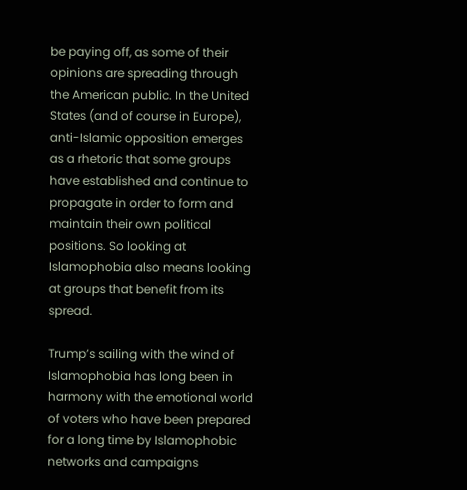be paying off, as some of their opinions are spreading through the American public. In the United States (and of course in Europe), anti-Islamic opposition emerges as a rhetoric that some groups have established and continue to propagate in order to form and maintain their own political positions. So looking at Islamophobia also means looking at groups that benefit from its spread.

Trump’s sailing with the wind of Islamophobia has long been in harmony with the emotional world of voters who have been prepared for a long time by Islamophobic networks and campaigns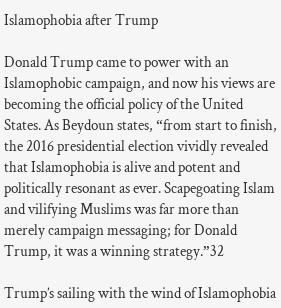Islamophobia after Trump

Donald Trump came to power with an Islamophobic campaign, and now his views are becoming the official policy of the United States. As Beydoun states, “from start to finish, the 2016 presidential election vividly revealed that Islamophobia is alive and potent and politically resonant as ever. Scapegoating Islam and vilifying Muslims was far more than merely campaign messaging; for Donald Trump, it was a winning strategy.”32

Trump’s sailing with the wind of Islamophobia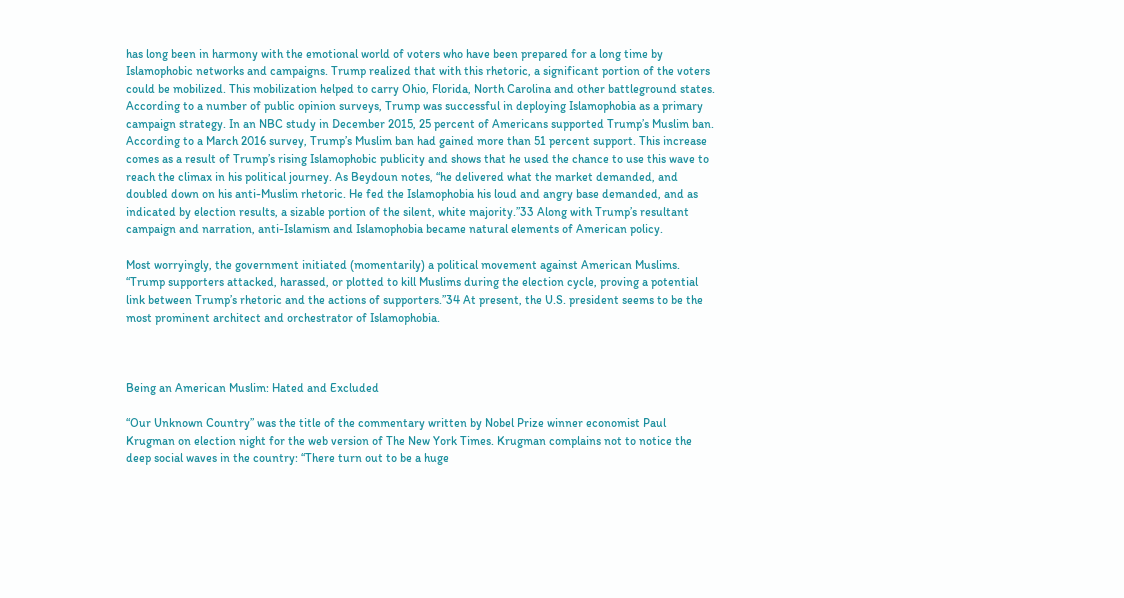has long been in harmony with the emotional world of voters who have been prepared for a long time by Islamophobic networks and campaigns. Trump realized that with this rhetoric, a significant portion of the voters could be mobilized. This mobilization helped to carry Ohio, Florida, North Carolina and other battleground states. According to a number of public opinion surveys, Trump was successful in deploying Islamophobia as a primary campaign strategy. In an NBC study in December 2015, 25 percent of Americans supported Trump’s Muslim ban. According to a March 2016 survey, Trump’s Muslim ban had gained more than 51 percent support. This increase comes as a result of Trump’s rising Islamophobic publicity and shows that he used the chance to use this wave to reach the climax in his political journey. As Beydoun notes, “he delivered what the market demanded, and doubled down on his anti-Muslim rhetoric. He fed the Islamophobia his loud and angry base demanded, and as indicated by election results, a sizable portion of the silent, white majority.”33 Along with Trump’s resultant campaign and narration, anti-Islamism and Islamophobia became natural elements of American policy.

Most worryingly, the government initiated (momentarily) a political movement against American Muslims. “Trump supporters attacked, harassed, or plotted to kill Muslims during the election cycle, proving a potential link between Trump’s rhetoric and the actions of supporters.”34 At present, the U.S. president seems to be the most prominent architect and orchestrator of Islamophobia.



Being an American Muslim: Hated and Excluded

“Our Unknown Country” was the title of the commentary written by Nobel Prize winner economist Paul Krugman on election night for the web version of The New York Times. Krugman complains not to notice the deep social waves in the country: “There turn out to be a huge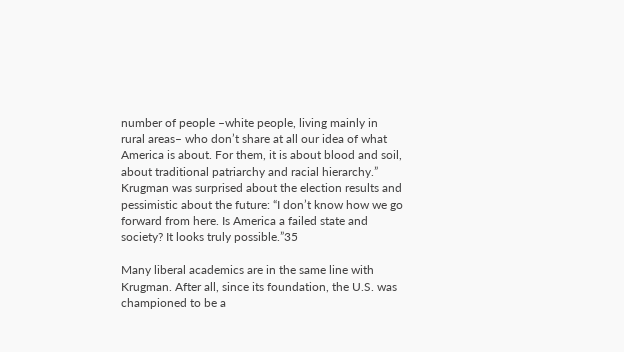number of people –white people, living mainly in rural areas– who don’t share at all our idea of what America is about. For them, it is about blood and soil, about traditional patriarchy and racial hierarchy.” Krugman was surprised about the election results and pessimistic about the future: “I don’t know how we go forward from here. Is America a failed state and society? It looks truly possible.”35

Many liberal academics are in the same line with Krugman. After all, since its foundation, the U.S. was championed to be a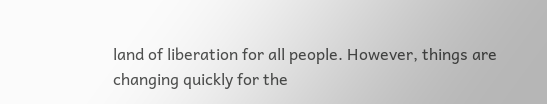land of liberation for all people. However, things are changing quickly for the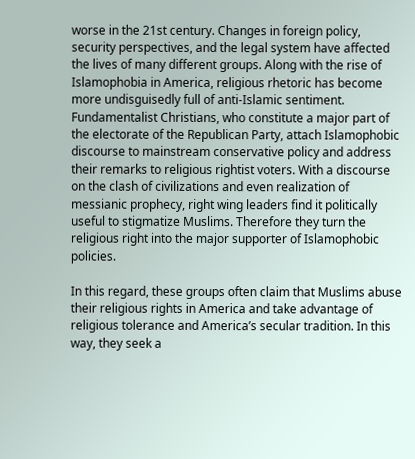worse in the 21st century. Changes in foreign policy, security perspectives, and the legal system have affected the lives of many different groups. Along with the rise of Islamophobia in America, religious rhetoric has become more undisguisedly full of anti-Islamic sentiment. Fundamentalist Christians, who constitute a major part of the electorate of the Republican Party, attach Islamophobic discourse to mainstream conservative policy and address their remarks to religious rightist voters. With a discourse on the clash of civilizations and even realization of messianic prophecy, right wing leaders find it politically useful to stigmatize Muslims. Therefore they turn the religious right into the major supporter of Islamophobic policies.

In this regard, these groups often claim that Muslims abuse their religious rights in America and take advantage of religious tolerance and America’s secular tradition. In this way, they seek a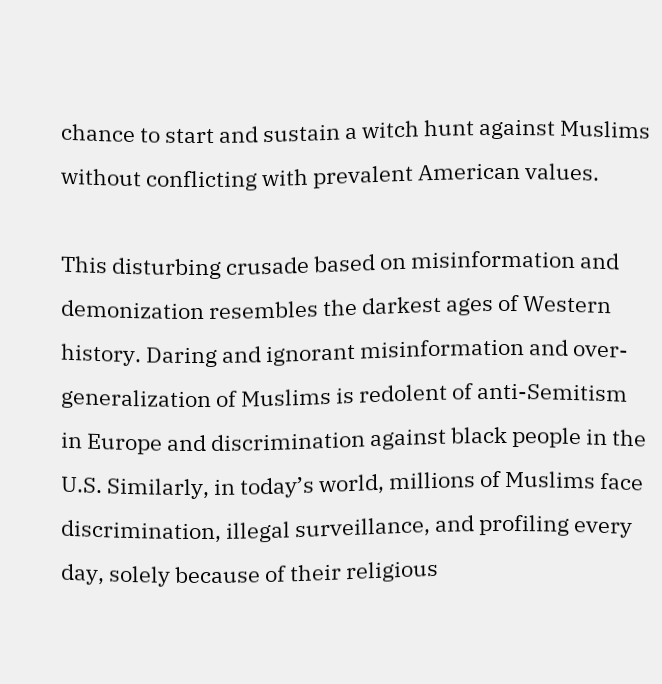chance to start and sustain a witch hunt against Muslims without conflicting with prevalent American values.

This disturbing crusade based on misinformation and demonization resembles the darkest ages of Western history. Daring and ignorant misinformation and over-generalization of Muslims is redolent of anti-Semitism in Europe and discrimination against black people in the U.S. Similarly, in today’s world, millions of Muslims face discrimination, illegal surveillance, and profiling every day, solely because of their religious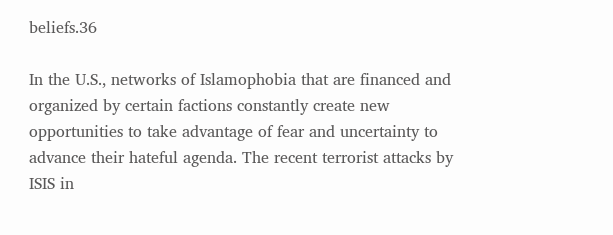beliefs.36

In the U.S., networks of Islamophobia that are financed and organized by certain factions constantly create new opportunities to take advantage of fear and uncertainty to advance their hateful agenda. The recent terrorist attacks by ISIS in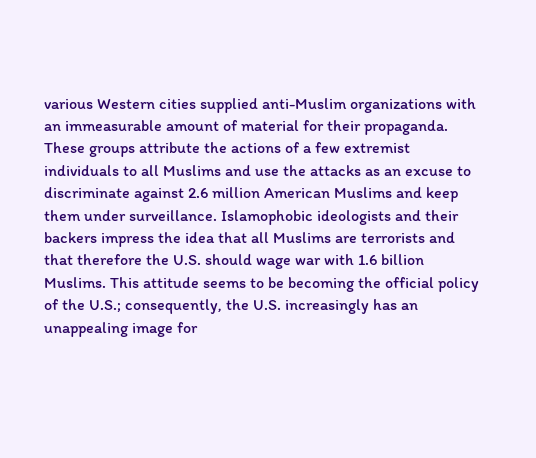various Western cities supplied anti-Muslim organizations with an immeasurable amount of material for their propaganda. These groups attribute the actions of a few extremist individuals to all Muslims and use the attacks as an excuse to discriminate against 2.6 million American Muslims and keep them under surveillance. Islamophobic ideologists and their backers impress the idea that all Muslims are terrorists and that therefore the U.S. should wage war with 1.6 billion Muslims. This attitude seems to be becoming the official policy of the U.S.; consequently, the U.S. increasingly has an unappealing image for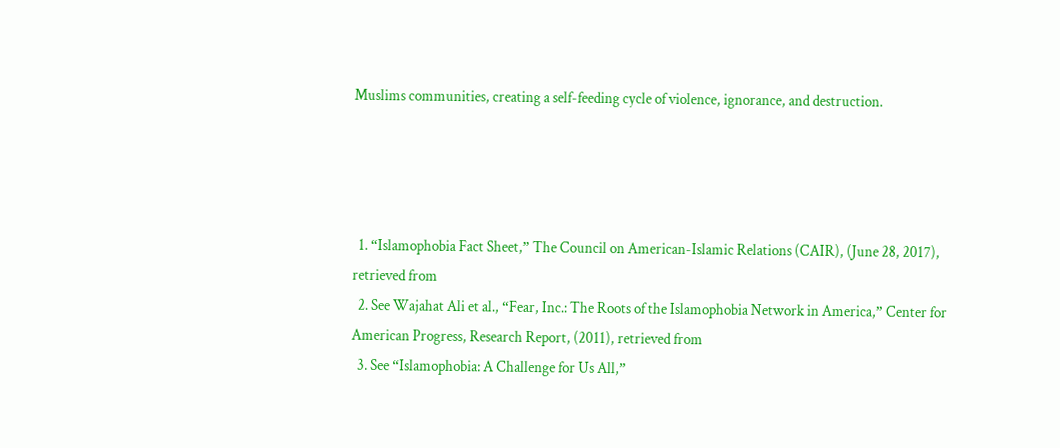Muslims communities, creating a self-feeding cycle of violence, ignorance, and destruction.




  1. “Islamophobia Fact Sheet,” The Council on American-Islamic Relations (CAIR), (June 28, 2017), retrieved from
  2. See Wajahat Ali et al., “Fear, Inc.: The Roots of the Islamophobia Network in America,” Center for American Progress, Research Report, (2011), retrieved from
  3. See “Islamophobia: A Challenge for Us All,”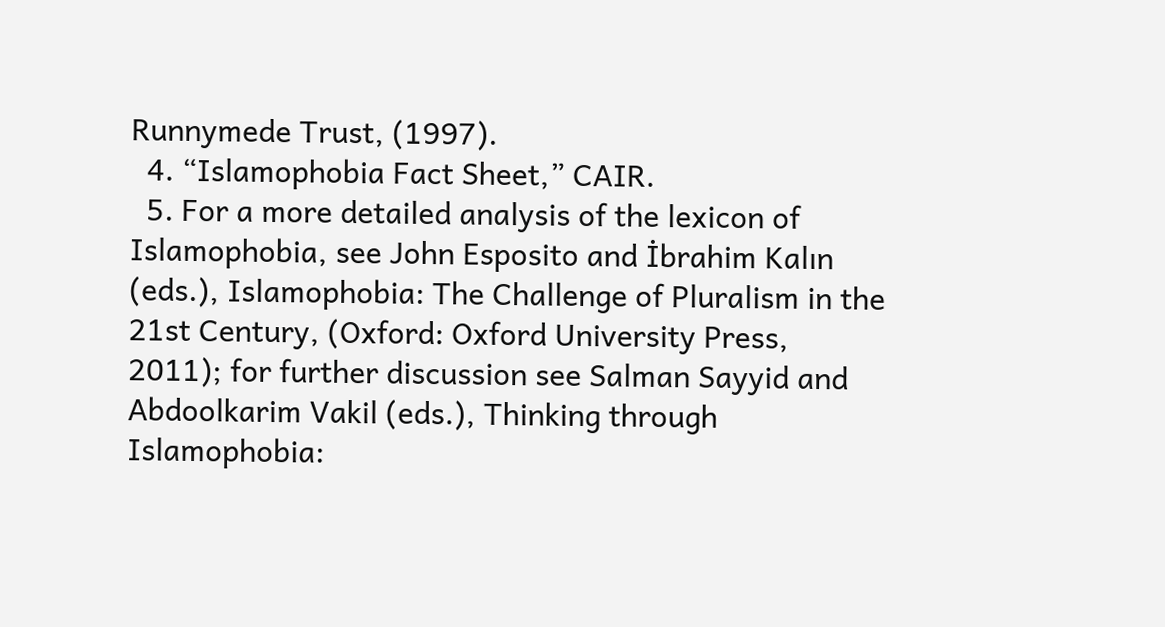Runnymede Trust, (1997).
  4. “Islamophobia Fact Sheet,” CAIR.
  5. For a more detailed analysis of the lexicon of Islamophobia, see John Esposito and İbrahim Kalın (eds.), Islamophobia: The Challenge of Pluralism in the 21st Century, (Oxford: Oxford University Press, 2011); for further discussion see Salman Sayyid and Abdoolkarim Vakil (eds.), Thinking through Islamophobia: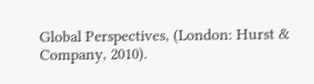Global Perspectives, (London: Hurst & Company, 2010).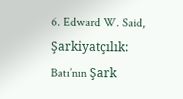6. Edward W. Said, Şarkiyatçılık: Batı’nın Şark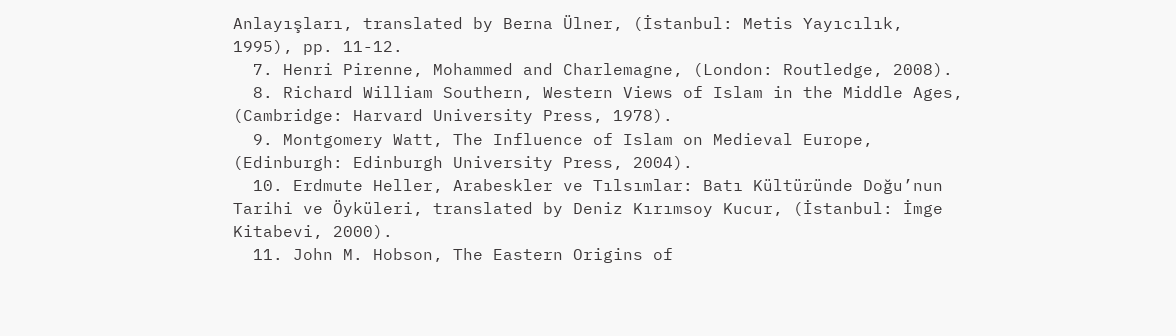Anlayışları, translated by Berna Ülner, (İstanbul: Metis Yayıcılık, 1995), pp. 11-12.
  7. Henri Pirenne, Mohammed and Charlemagne, (London: Routledge, 2008).
  8. Richard William Southern, Western Views of Islam in the Middle Ages, (Cambridge: Harvard University Press, 1978).
  9. Montgomery Watt, The Influence of Islam on Medieval Europe, (Edinburgh: Edinburgh University Press, 2004).
  10. Erdmute Heller, Arabeskler ve Tılsımlar: Batı Kültüründe Doğu’nun Tarihi ve Öyküleri, translated by Deniz Kırımsoy Kucur, (İstanbul: İmge Kitabevi, 2000).
  11. John M. Hobson, The Eastern Origins of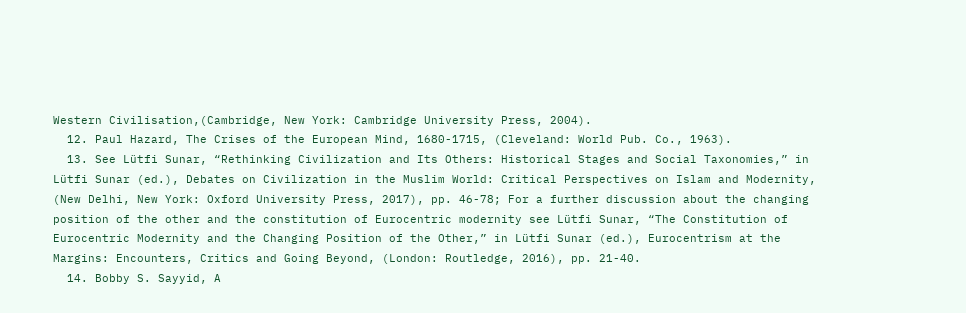Western Civilisation,(Cambridge, New York: Cambridge University Press, 2004).
  12. Paul Hazard, The Crises of the European Mind, 1680-1715, (Cleveland: World Pub. Co., 1963).
  13. See Lütfi Sunar, “Rethinking Civilization and Its Others: Historical Stages and Social Taxonomies,” in Lütfi Sunar (ed.), Debates on Civilization in the Muslim World: Critical Perspectives on Islam and Modernity, (New Delhi, New York: Oxford University Press, 2017), pp. 46-78; For a further discussion about the changing position of the other and the constitution of Eurocentric modernity see Lütfi Sunar, “The Constitution of Eurocentric Modernity and the Changing Position of the Other,” in Lütfi Sunar (ed.), Eurocentrism at the Margins: Encounters, Critics and Going Beyond, (London: Routledge, 2016), pp. 21-40.
  14. Bobby S. Sayyid, A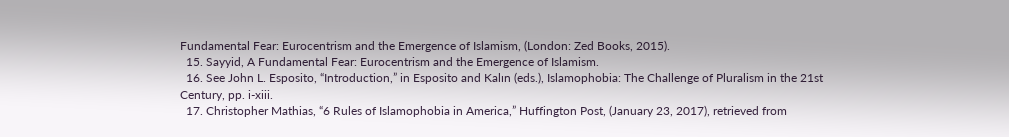Fundamental Fear: Eurocentrism and the Emergence of Islamism, (London: Zed Books, 2015).
  15. Sayyid, A Fundamental Fear: Eurocentrism and the Emergence of Islamism.
  16. See John L. Esposito, “Introduction,” in Esposito and Kalın (eds.), Islamophobia: The Challenge of Pluralism in the 21st Century, pp. i-xiii.
  17. Christopher Mathias, “6 Rules of Islamophobia in America,” Huffington Post, (January 23, 2017), retrieved from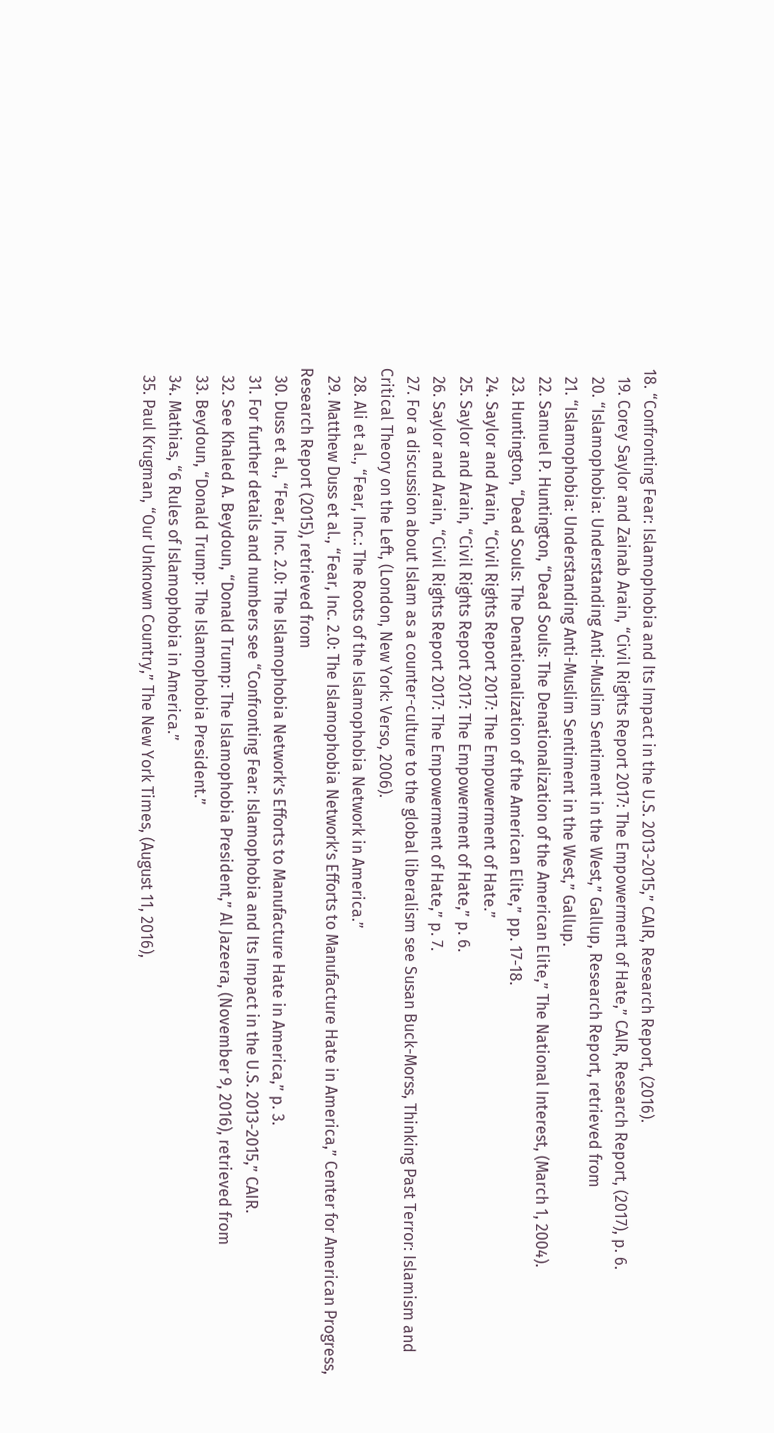18. “Confronting Fear: Islamophobia and Its Impact in the U.S. 2013-2015,” CAIR, Research Report, (2016).
  19. Corey Saylor and Zainab Arain, “Civil Rights Report 2017: The Empowerment of Hate,” CAIR, Research Report, (2017), p. 6.
  20. “Islamophobia: Understanding Anti-Muslim Sentiment in the West,” Gallup, Research Report, retrieved from
  21. “Islamophobia: Understanding Anti-Muslim Sentiment in the West,” Gallup.
  22. Samuel P. Huntington, “Dead Souls: The Denationalization of the American Elite,” The National Interest, (March 1, 2004).
  23. Huntington, “Dead Souls: The Denationalization of the American Elite,” pp. 17-18.
  24. Saylor and Arain, “Civil Rights Report 2017: The Empowerment of Hate.”
  25. Saylor and Arain, “Civil Rights Report 2017: The Empowerment of Hate,” p. 6.
  26. Saylor and Arain, “Civil Rights Report 2017: The Empowerment of Hate,” p. 7.
  27. For a discussion about Islam as a counter-culture to the global liberalism see Susan Buck-Morss, Thinking Past Terror: Islamism and Critical Theory on the Left, (London, New York: Verso, 2006).
  28. Ali et al., “Fear, Inc.: The Roots of the Islamophobia Network in America.”
  29. Matthew Duss et al., “Fear, Inc. 2.0: The Islamophobia Network’s Efforts to Manufacture Hate in America,” Center for American Progress, Research Report (2015), retrieved from
  30. Duss et al., “Fear, Inc. 2.0: The Islamophobia Network’s Efforts to Manufacture Hate in America,” p. 3.
  31. For further details and numbers see “Confronting Fear: Islamophobia and Its Impact in the U.S. 2013-2015,” CAIR.
  32. See Khaled A. Beydoun, “Donald Trump: The Islamophobia President,” Al Jazeera, (November 9, 2016), retrieved from
  33. Beydoun, “Donald Trump: The Islamophobia President.”
  34. Mathias, “6 Rules of Islamophobia in America.”
  35. Paul Krugman, “Our Unknown Country,” The New York Times, (August 11, 2016),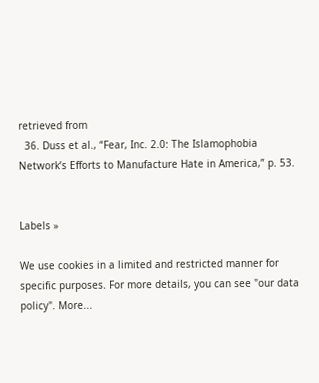retrieved from
  36. Duss et al., “Fear, Inc. 2.0: The Islamophobia Network’s Efforts to Manufacture Hate in America,” p. 53.


Labels »

We use cookies in a limited and restricted manner for specific purposes. For more details, you can see "our data policy". More...